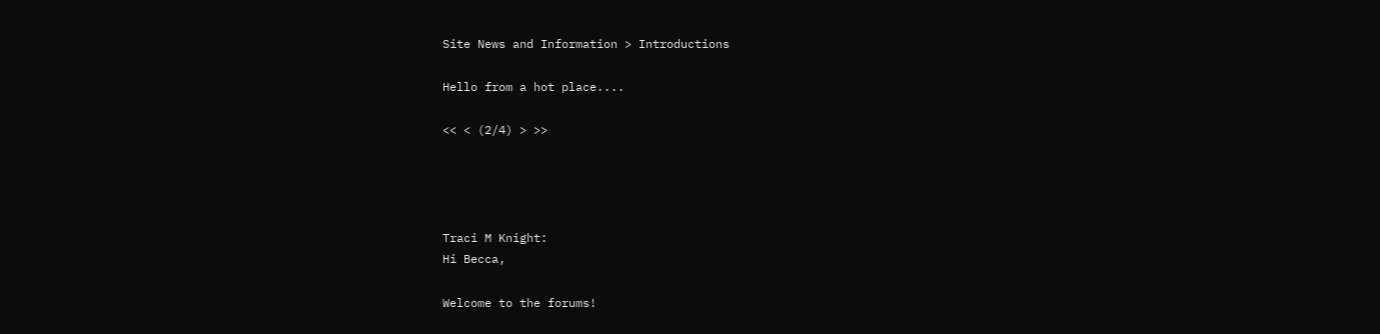Site News and Information > Introductions

Hello from a hot place....

<< < (2/4) > >>




Traci M Knight:
Hi Becca,

Welcome to the forums!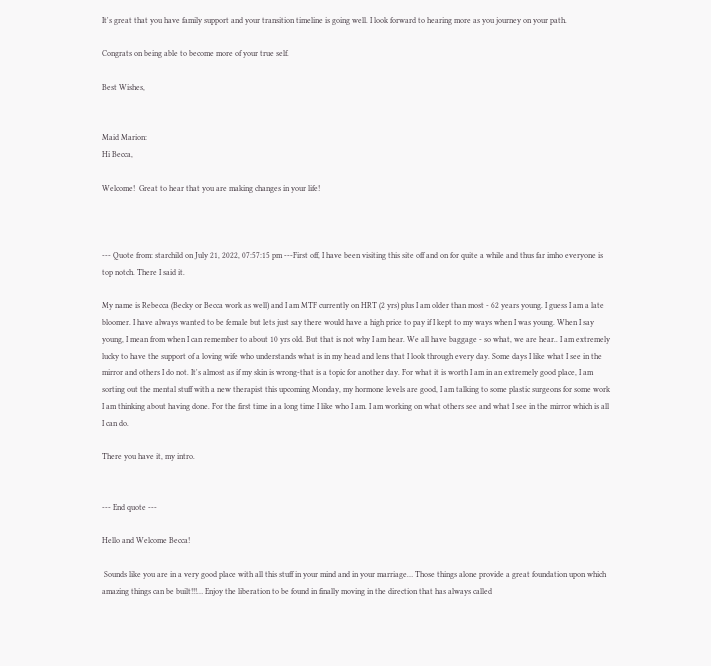It's great that you have family support and your transition timeline is going well. I look forward to hearing more as you journey on your path.

Congrats on being able to become more of your true self.

Best Wishes,


Maid Marion:
Hi Becca,

Welcome!  Great to hear that you are making changes in your life!



--- Quote from: starchild on July 21, 2022, 07:57:15 pm ---First off, I have been visiting this site off and on for quite a while and thus far imho everyone is top notch. There I said it.

My name is Rebecca (Becky or Becca work as well) and I am MTF currently on HRT (2 yrs) plus I am older than most - 62 years young. I guess I am a late bloomer. I have always wanted to be female but lets just say there would have a high price to pay if I kept to my ways when I was young. When I say young, I mean from when I can remember to about 10 yrs old. But that is not why I am hear. We all have baggage - so what, we are hear.. I am extremely lucky to have the support of a loving wife who understands what is in my head and lens that I look through every day. Some days I like what I see in the mirror and others I do not. It's almost as if my skin is wrong-that is a topic for another day. For what it is worth I am in an extremely good place, I am sorting out the mental stuff with a new therapist this upcoming Monday, my hormone levels are good, I am talking to some plastic surgeons for some work I am thinking about having done. For the first time in a long time I like who I am. I am working on what others see and what I see in the mirror which is all I can do.

There you have it, my intro.


--- End quote ---

Hello and Welcome Becca!

 Sounds like you are in a very good place with all this stuff in your mind and in your marriage… Those things alone provide a great foundation upon which amazing things can be built!!!… Enjoy the liberation to be found in finally moving in the direction that has always called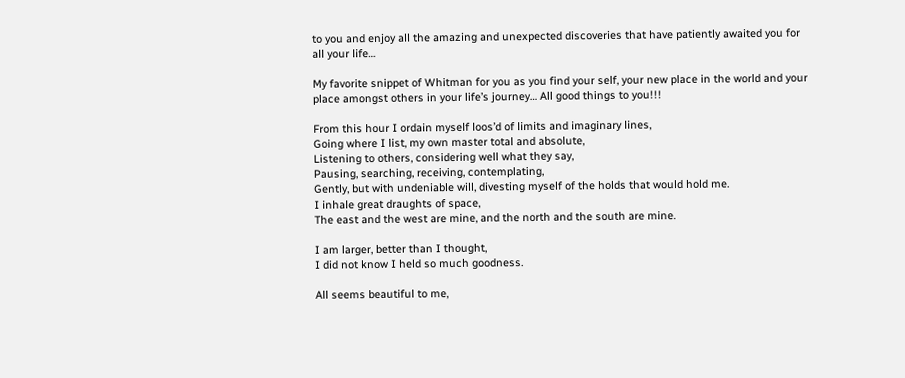to you and enjoy all the amazing and unexpected discoveries that have patiently awaited you for all your life…

My favorite snippet of Whitman for you as you find your self, your new place in the world and your place amongst others in your life’s journey… All good things to you!!!

From this hour I ordain myself loos’d of limits and imaginary lines,
Going where I list, my own master total and absolute,
Listening to others, considering well what they say,
Pausing, searching, receiving, contemplating,
Gently, but with undeniable will, divesting myself of the holds that would hold me.
I inhale great draughts of space,
The east and the west are mine, and the north and the south are mine.

I am larger, better than I thought,
I did not know I held so much goodness.

All seems beautiful to me,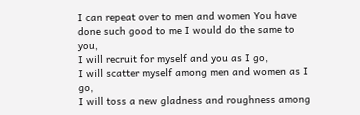I can repeat over to men and women You have done such good to me I would do the same to you,
I will recruit for myself and you as I go,
I will scatter myself among men and women as I go,
I will toss a new gladness and roughness among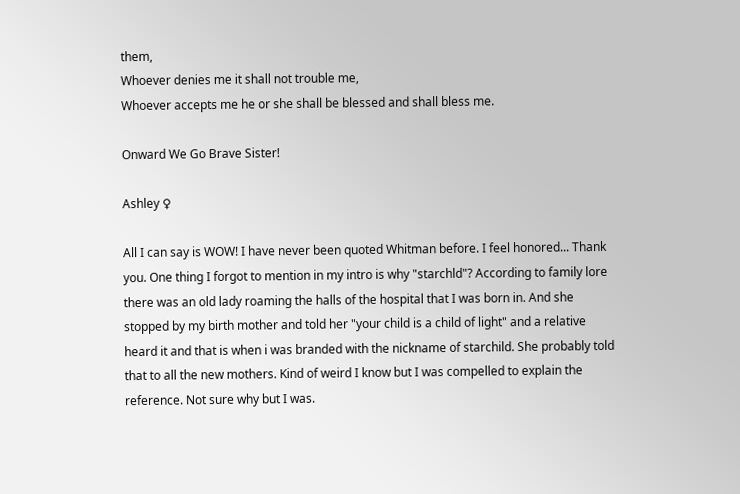them,
Whoever denies me it shall not trouble me,
Whoever accepts me he or she shall be blessed and shall bless me.

Onward We Go Brave Sister!

Ashley ♀

All I can say is WOW! I have never been quoted Whitman before. I feel honored... Thank you. One thing I forgot to mention in my intro is why "starchld"? According to family lore there was an old lady roaming the halls of the hospital that I was born in. And she stopped by my birth mother and told her "your child is a child of light" and a relative heard it and that is when i was branded with the nickname of starchild. She probably told that to all the new mothers. Kind of weird I know but I was compelled to explain the reference. Not sure why but I was.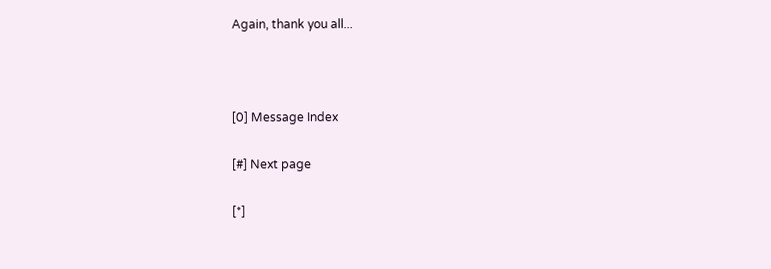Again, thank you all...



[0] Message Index

[#] Next page

[*]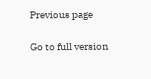Previous page

Go to full version